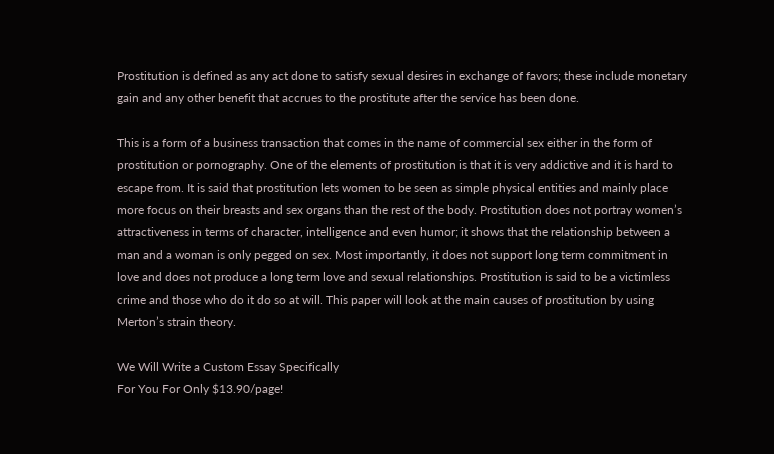Prostitution is defined as any act done to satisfy sexual desires in exchange of favors; these include monetary gain and any other benefit that accrues to the prostitute after the service has been done.

This is a form of a business transaction that comes in the name of commercial sex either in the form of prostitution or pornography. One of the elements of prostitution is that it is very addictive and it is hard to escape from. It is said that prostitution lets women to be seen as simple physical entities and mainly place more focus on their breasts and sex organs than the rest of the body. Prostitution does not portray women’s attractiveness in terms of character, intelligence and even humor; it shows that the relationship between a man and a woman is only pegged on sex. Most importantly, it does not support long term commitment in love and does not produce a long term love and sexual relationships. Prostitution is said to be a victimless crime and those who do it do so at will. This paper will look at the main causes of prostitution by using Merton’s strain theory.

We Will Write a Custom Essay Specifically
For You For Only $13.90/page!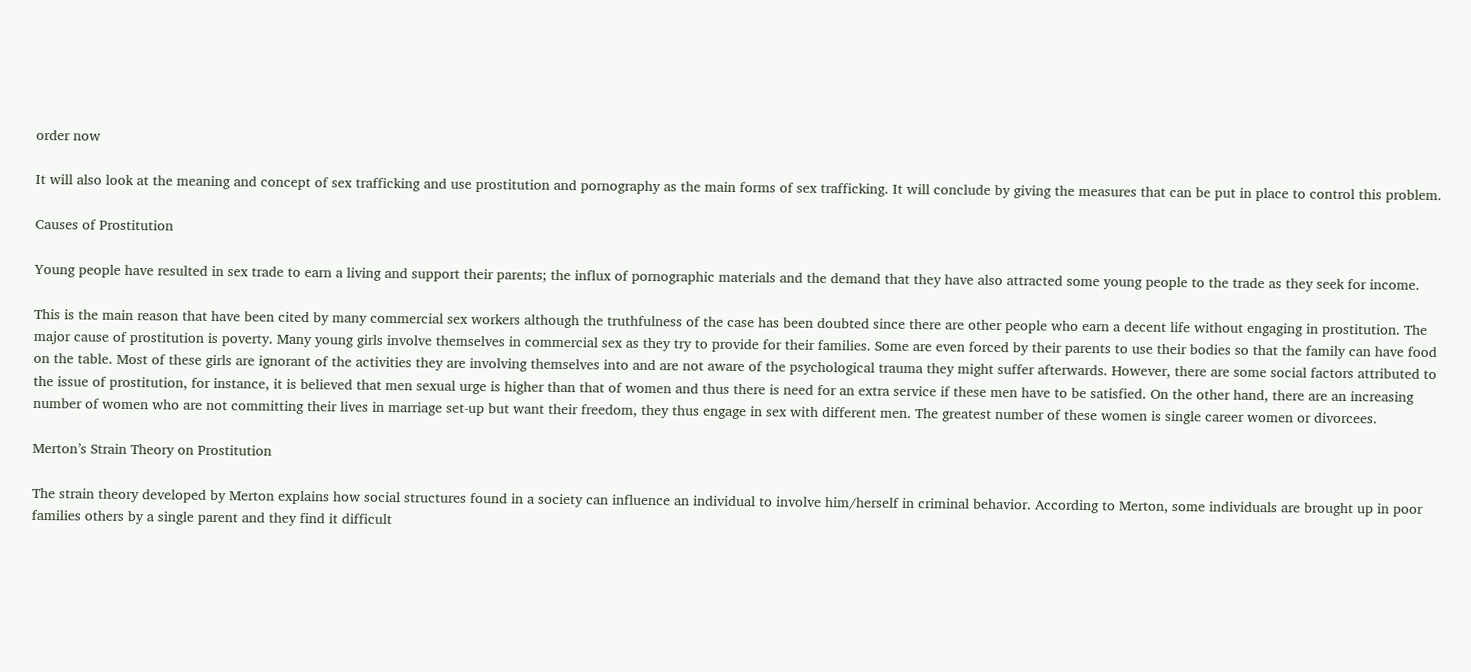order now

It will also look at the meaning and concept of sex trafficking and use prostitution and pornography as the main forms of sex trafficking. It will conclude by giving the measures that can be put in place to control this problem.

Causes of Prostitution

Young people have resulted in sex trade to earn a living and support their parents; the influx of pornographic materials and the demand that they have also attracted some young people to the trade as they seek for income.

This is the main reason that have been cited by many commercial sex workers although the truthfulness of the case has been doubted since there are other people who earn a decent life without engaging in prostitution. The major cause of prostitution is poverty. Many young girls involve themselves in commercial sex as they try to provide for their families. Some are even forced by their parents to use their bodies so that the family can have food on the table. Most of these girls are ignorant of the activities they are involving themselves into and are not aware of the psychological trauma they might suffer afterwards. However, there are some social factors attributed to the issue of prostitution, for instance, it is believed that men sexual urge is higher than that of women and thus there is need for an extra service if these men have to be satisfied. On the other hand, there are an increasing number of women who are not committing their lives in marriage set-up but want their freedom, they thus engage in sex with different men. The greatest number of these women is single career women or divorcees.

Merton’s Strain Theory on Prostitution

The strain theory developed by Merton explains how social structures found in a society can influence an individual to involve him/herself in criminal behavior. According to Merton, some individuals are brought up in poor families others by a single parent and they find it difficult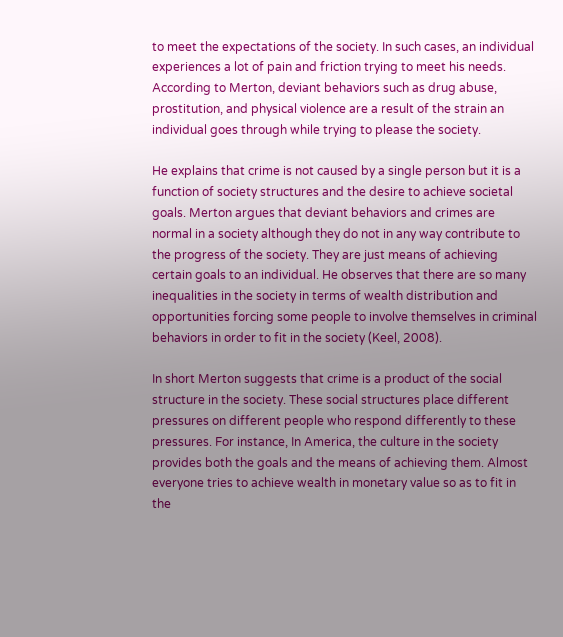to meet the expectations of the society. In such cases, an individual experiences a lot of pain and friction trying to meet his needs. According to Merton, deviant behaviors such as drug abuse, prostitution, and physical violence are a result of the strain an individual goes through while trying to please the society.

He explains that crime is not caused by a single person but it is a function of society structures and the desire to achieve societal goals. Merton argues that deviant behaviors and crimes are normal in a society although they do not in any way contribute to the progress of the society. They are just means of achieving certain goals to an individual. He observes that there are so many inequalities in the society in terms of wealth distribution and opportunities forcing some people to involve themselves in criminal behaviors in order to fit in the society (Keel, 2008).

In short Merton suggests that crime is a product of the social structure in the society. These social structures place different pressures on different people who respond differently to these pressures. For instance, In America, the culture in the society provides both the goals and the means of achieving them. Almost everyone tries to achieve wealth in monetary value so as to fit in the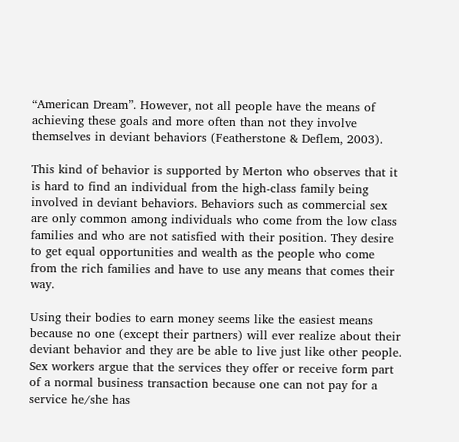“American Dream”. However, not all people have the means of achieving these goals and more often than not they involve themselves in deviant behaviors (Featherstone & Deflem, 2003).

This kind of behavior is supported by Merton who observes that it is hard to find an individual from the high-class family being involved in deviant behaviors. Behaviors such as commercial sex are only common among individuals who come from the low class families and who are not satisfied with their position. They desire to get equal opportunities and wealth as the people who come from the rich families and have to use any means that comes their way.

Using their bodies to earn money seems like the easiest means because no one (except their partners) will ever realize about their deviant behavior and they are be able to live just like other people. Sex workers argue that the services they offer or receive form part of a normal business transaction because one can not pay for a service he/she has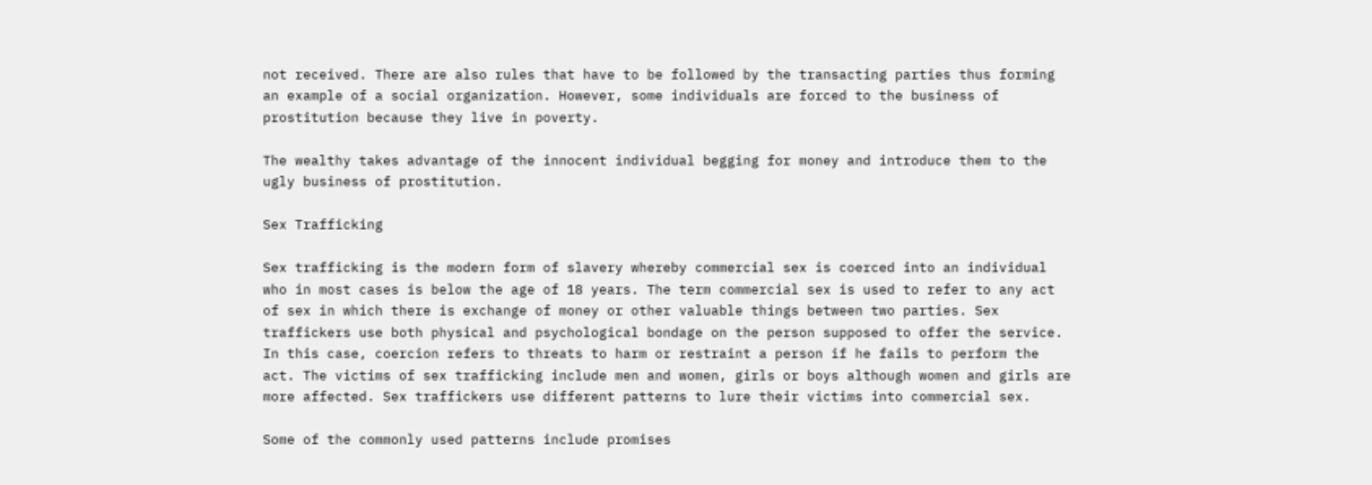not received. There are also rules that have to be followed by the transacting parties thus forming an example of a social organization. However, some individuals are forced to the business of prostitution because they live in poverty.

The wealthy takes advantage of the innocent individual begging for money and introduce them to the ugly business of prostitution.

Sex Trafficking

Sex trafficking is the modern form of slavery whereby commercial sex is coerced into an individual who in most cases is below the age of 18 years. The term commercial sex is used to refer to any act of sex in which there is exchange of money or other valuable things between two parties. Sex traffickers use both physical and psychological bondage on the person supposed to offer the service. In this case, coercion refers to threats to harm or restraint a person if he fails to perform the act. The victims of sex trafficking include men and women, girls or boys although women and girls are more affected. Sex traffickers use different patterns to lure their victims into commercial sex.

Some of the commonly used patterns include promises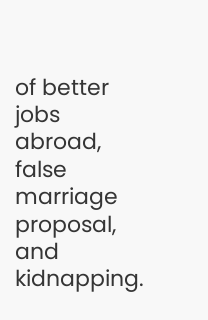of better jobs abroad, false marriage proposal, and kidnapping.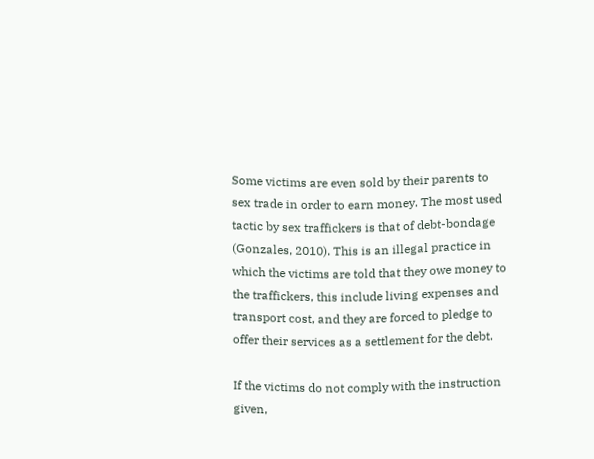Some victims are even sold by their parents to sex trade in order to earn money. The most used tactic by sex traffickers is that of debt-bondage (Gonzales, 2010). This is an illegal practice in which the victims are told that they owe money to the traffickers, this include living expenses and transport cost, and they are forced to pledge to offer their services as a settlement for the debt.

If the victims do not comply with the instruction given,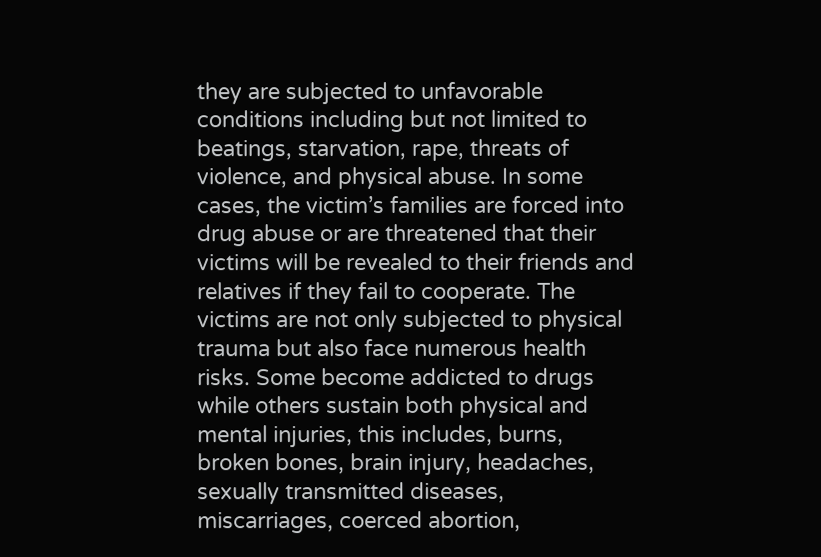they are subjected to unfavorable conditions including but not limited to beatings, starvation, rape, threats of violence, and physical abuse. In some cases, the victim’s families are forced into drug abuse or are threatened that their victims will be revealed to their friends and relatives if they fail to cooperate. The victims are not only subjected to physical trauma but also face numerous health risks. Some become addicted to drugs while others sustain both physical and mental injuries, this includes, burns, broken bones, brain injury, headaches, sexually transmitted diseases, miscarriages, coerced abortion,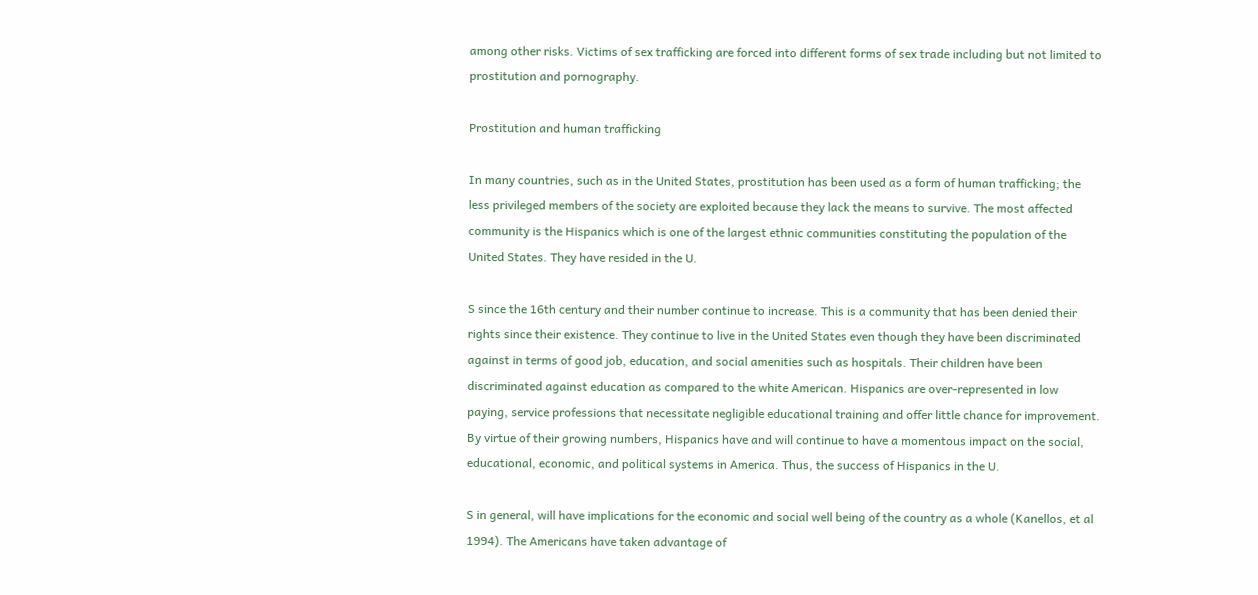among other risks. Victims of sex trafficking are forced into different forms of sex trade including but not limited to prostitution and pornography.

Prostitution and human trafficking

In many countries, such as in the United States, prostitution has been used as a form of human trafficking; the less privileged members of the society are exploited because they lack the means to survive. The most affected community is the Hispanics which is one of the largest ethnic communities constituting the population of the United States. They have resided in the U.

S since the 16th century and their number continue to increase. This is a community that has been denied their rights since their existence. They continue to live in the United States even though they have been discriminated against in terms of good job, education, and social amenities such as hospitals. Their children have been discriminated against education as compared to the white American. Hispanics are over-represented in low paying, service professions that necessitate negligible educational training and offer little chance for improvement. By virtue of their growing numbers, Hispanics have and will continue to have a momentous impact on the social, educational, economic, and political systems in America. Thus, the success of Hispanics in the U.

S in general, will have implications for the economic and social well being of the country as a whole (Kanellos, et al 1994). The Americans have taken advantage of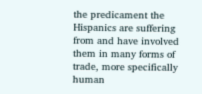the predicament the Hispanics are suffering from and have involved them in many forms of trade, more specifically human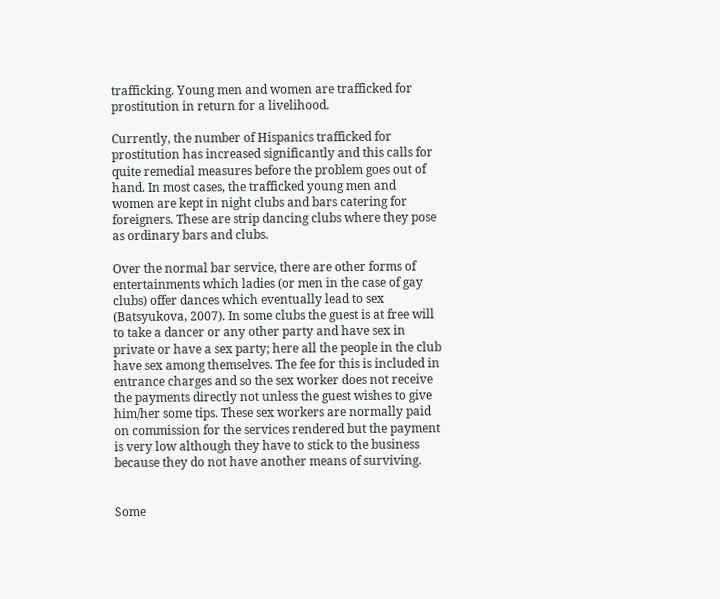trafficking. Young men and women are trafficked for prostitution in return for a livelihood.

Currently, the number of Hispanics trafficked for prostitution has increased significantly and this calls for quite remedial measures before the problem goes out of hand. In most cases, the trafficked young men and women are kept in night clubs and bars catering for foreigners. These are strip dancing clubs where they pose as ordinary bars and clubs.

Over the normal bar service, there are other forms of entertainments which ladies (or men in the case of gay clubs) offer dances which eventually lead to sex (Batsyukova, 2007). In some clubs the guest is at free will to take a dancer or any other party and have sex in private or have a sex party; here all the people in the club have sex among themselves. The fee for this is included in entrance charges and so the sex worker does not receive the payments directly not unless the guest wishes to give him/her some tips. These sex workers are normally paid on commission for the services rendered but the payment is very low although they have to stick to the business because they do not have another means of surviving.


Some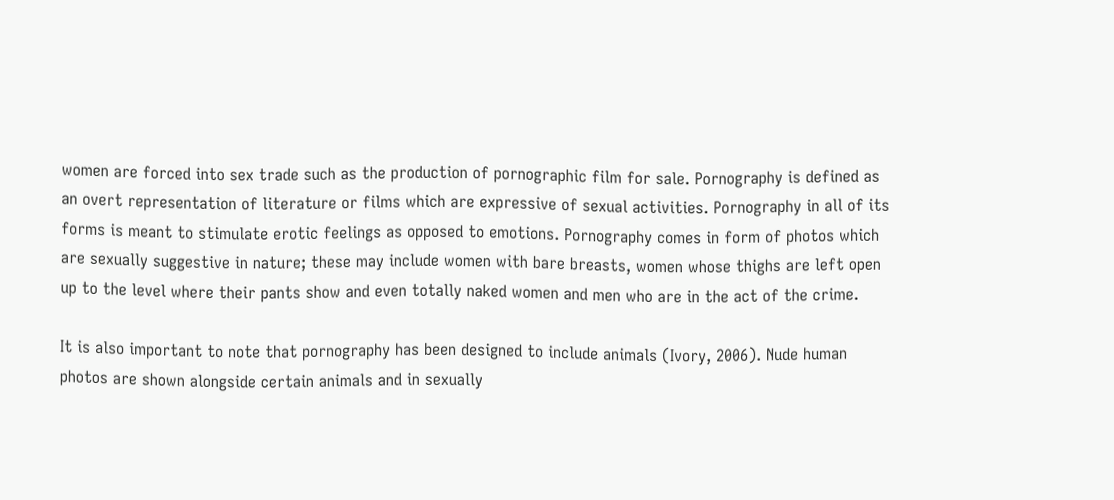women are forced into sex trade such as the production of pornographic film for sale. Pornography is defined as an overt representation of literature or films which are expressive of sexual activities. Pornography in all of its forms is meant to stimulate erotic feelings as opposed to emotions. Pornography comes in form of photos which are sexually suggestive in nature; these may include women with bare breasts, women whose thighs are left open up to the level where their pants show and even totally naked women and men who are in the act of the crime.

It is also important to note that pornography has been designed to include animals (Ivory, 2006). Nude human photos are shown alongside certain animals and in sexually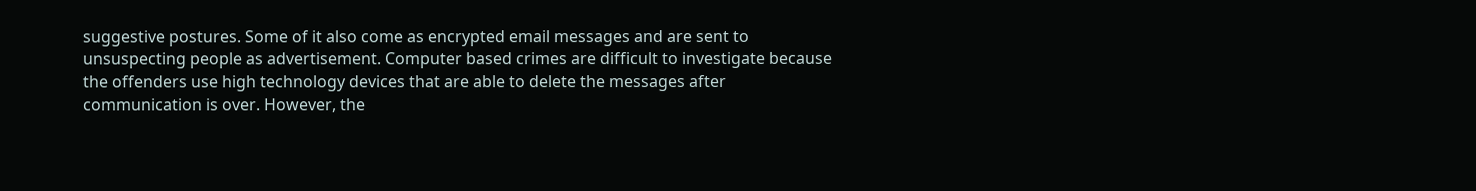suggestive postures. Some of it also come as encrypted email messages and are sent to unsuspecting people as advertisement. Computer based crimes are difficult to investigate because the offenders use high technology devices that are able to delete the messages after communication is over. However, the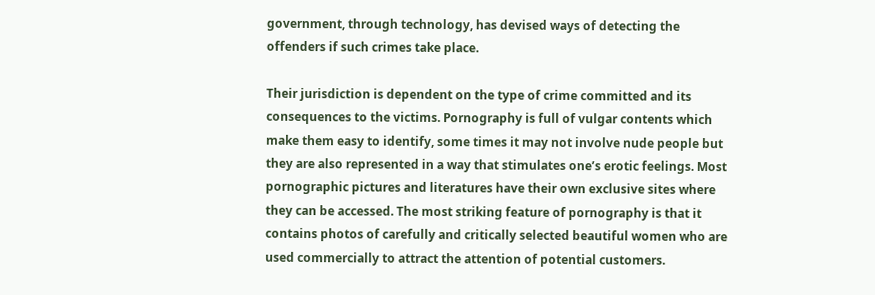government, through technology, has devised ways of detecting the offenders if such crimes take place.

Their jurisdiction is dependent on the type of crime committed and its consequences to the victims. Pornography is full of vulgar contents which make them easy to identify, some times it may not involve nude people but they are also represented in a way that stimulates one’s erotic feelings. Most pornographic pictures and literatures have their own exclusive sites where they can be accessed. The most striking feature of pornography is that it contains photos of carefully and critically selected beautiful women who are used commercially to attract the attention of potential customers.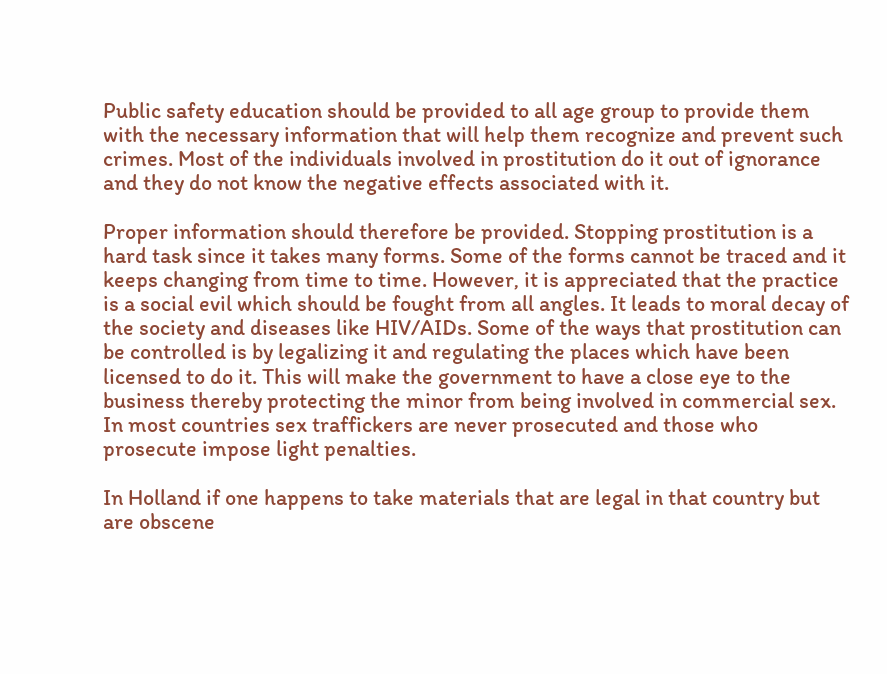Public safety education should be provided to all age group to provide them with the necessary information that will help them recognize and prevent such crimes. Most of the individuals involved in prostitution do it out of ignorance and they do not know the negative effects associated with it.

Proper information should therefore be provided. Stopping prostitution is a hard task since it takes many forms. Some of the forms cannot be traced and it keeps changing from time to time. However, it is appreciated that the practice is a social evil which should be fought from all angles. It leads to moral decay of the society and diseases like HIV/AIDs. Some of the ways that prostitution can be controlled is by legalizing it and regulating the places which have been licensed to do it. This will make the government to have a close eye to the business thereby protecting the minor from being involved in commercial sex. In most countries sex traffickers are never prosecuted and those who prosecute impose light penalties.

In Holland if one happens to take materials that are legal in that country but are obscene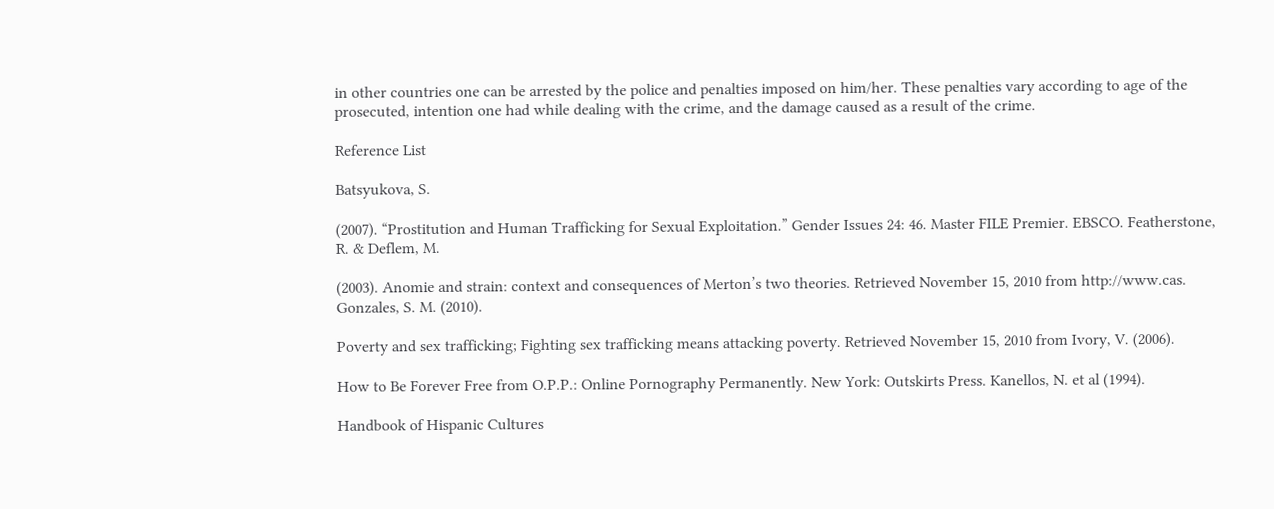in other countries one can be arrested by the police and penalties imposed on him/her. These penalties vary according to age of the prosecuted, intention one had while dealing with the crime, and the damage caused as a result of the crime.

Reference List

Batsyukova, S.

(2007). “Prostitution and Human Trafficking for Sexual Exploitation.” Gender Issues 24: 46. Master FILE Premier. EBSCO. Featherstone, R. & Deflem, M.

(2003). Anomie and strain: context and consequences of Merton’s two theories. Retrieved November 15, 2010 from http://www.cas. Gonzales, S. M. (2010).

Poverty and sex trafficking; Fighting sex trafficking means attacking poverty. Retrieved November 15, 2010 from Ivory, V. (2006).

How to Be Forever Free from O.P.P.: Online Pornography Permanently. New York: Outskirts Press. Kanellos, N. et al (1994).

Handbook of Hispanic Cultures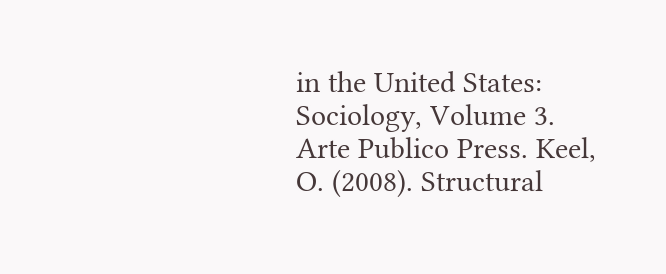in the United States: Sociology, Volume 3. Arte Publico Press. Keel, O. (2008). Structural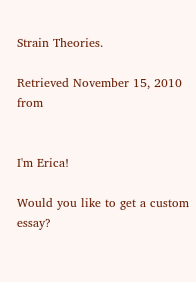Strain Theories.

Retrieved November 15, 2010 from


I'm Erica!

Would you like to get a custom essay?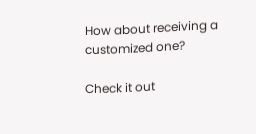How about receiving a customized one?

Check it out